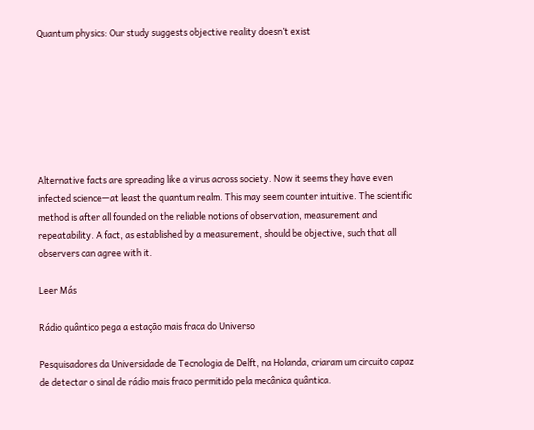Quantum physics: Our study suggests objective reality doesn’t exist







Alternative facts are spreading like a virus across society. Now it seems they have even infected science—at least the quantum realm. This may seem counter intuitive. The scientific method is after all founded on the reliable notions of observation, measurement and repeatability. A fact, as established by a measurement, should be objective, such that all observers can agree with it.

Leer Más

Rádio quântico pega a estação mais fraca do Universo

Pesquisadores da Universidade de Tecnologia de Delft, na Holanda, criaram um circuito capaz de detectar o sinal de rádio mais fraco permitido pela mecânica quântica.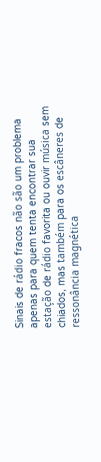Sinais de rádio fracos não são um problema apenas para quem tenta encontrar sua estação de rádio favorita ou ouvir música sem chiados, mas também para os escâneres de ressonância magnética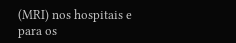(MRI) nos hospitais e para os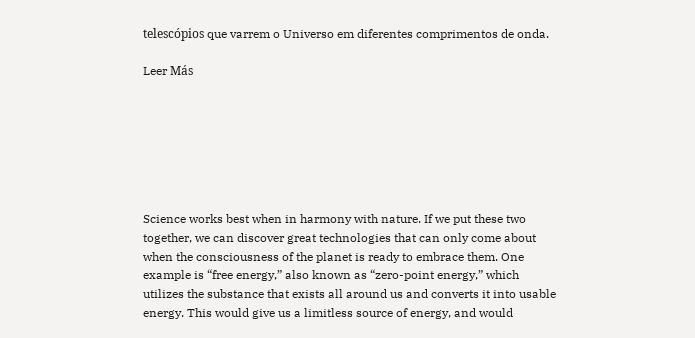telescópios que varrem o Universo em diferentes comprimentos de onda.

Leer Más







Science works best when in harmony with nature. If we put these two together, we can discover great technologies that can only come about when the consciousness of the planet is ready to embrace them. One example is “free energy,” also known as “zero-point energy,” which utilizes the substance that exists all around us and converts it into usable energy. This would give us a limitless source of energy, and would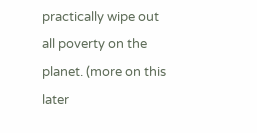practically wipe out all poverty on the planet. (more on this later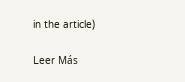in the article)

Leer Más